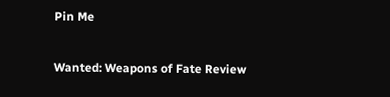Pin Me

Wanted: Weapons of Fate Review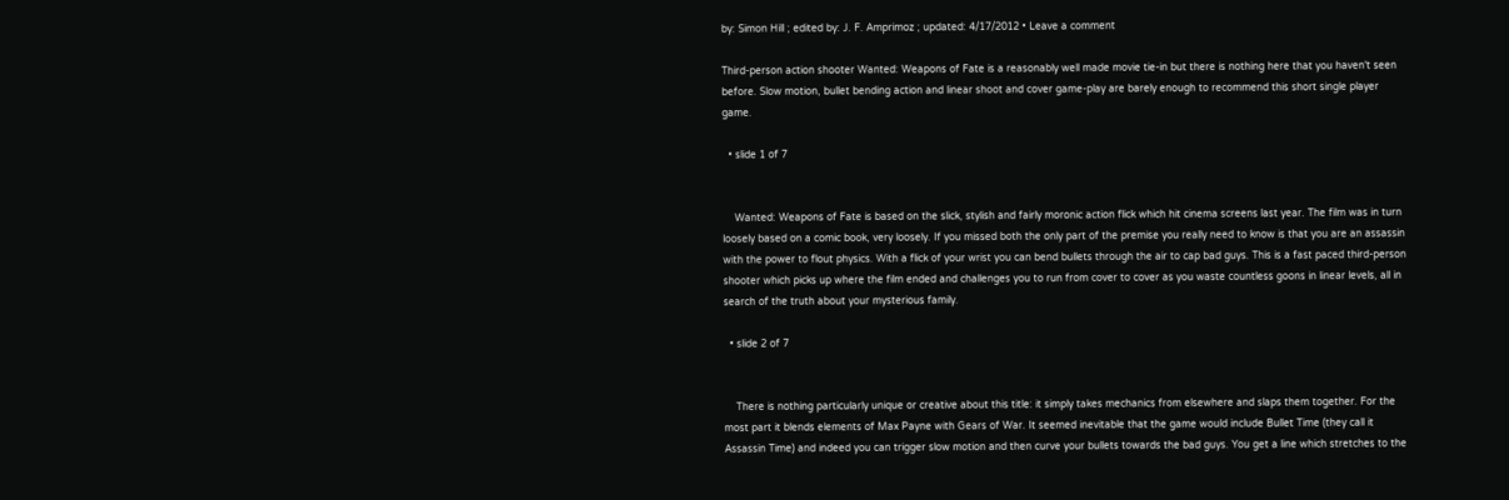by: Simon Hill ; edited by: J. F. Amprimoz ; updated: 4/17/2012 • Leave a comment

Third-person action shooter Wanted: Weapons of Fate is a reasonably well made movie tie-in but there is nothing here that you haven't seen before. Slow motion, bullet bending action and linear shoot and cover game-play are barely enough to recommend this short single player game.

  • slide 1 of 7


    Wanted: Weapons of Fate is based on the slick, stylish and fairly moronic action flick which hit cinema screens last year. The film was in turn loosely based on a comic book, very loosely. If you missed both the only part of the premise you really need to know is that you are an assassin with the power to flout physics. With a flick of your wrist you can bend bullets through the air to cap bad guys. This is a fast paced third-person shooter which picks up where the film ended and challenges you to run from cover to cover as you waste countless goons in linear levels, all in search of the truth about your mysterious family.

  • slide 2 of 7


    There is nothing particularly unique or creative about this title: it simply takes mechanics from elsewhere and slaps them together. For the most part it blends elements of Max Payne with Gears of War. It seemed inevitable that the game would include Bullet Time (they call it Assassin Time) and indeed you can trigger slow motion and then curve your bullets towards the bad guys. You get a line which stretches to the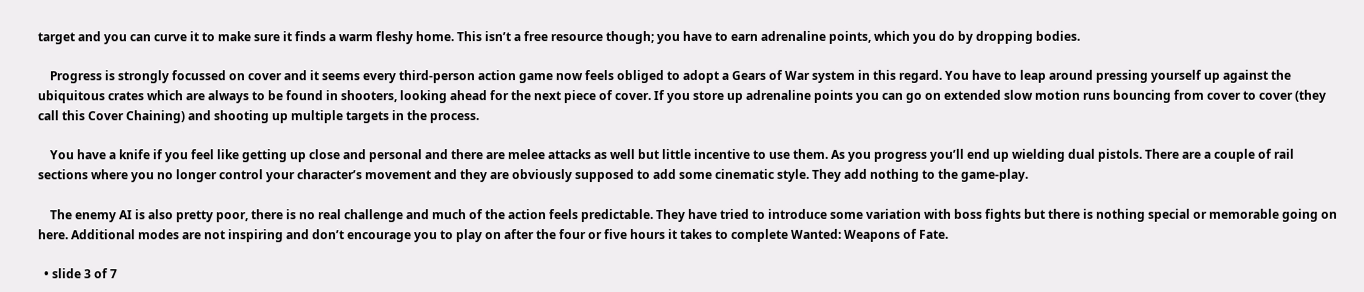target and you can curve it to make sure it finds a warm fleshy home. This isn’t a free resource though; you have to earn adrenaline points, which you do by dropping bodies.

    Progress is strongly focussed on cover and it seems every third-person action game now feels obliged to adopt a Gears of War system in this regard. You have to leap around pressing yourself up against the ubiquitous crates which are always to be found in shooters, looking ahead for the next piece of cover. If you store up adrenaline points you can go on extended slow motion runs bouncing from cover to cover (they call this Cover Chaining) and shooting up multiple targets in the process.

    You have a knife if you feel like getting up close and personal and there are melee attacks as well but little incentive to use them. As you progress you’ll end up wielding dual pistols. There are a couple of rail sections where you no longer control your character’s movement and they are obviously supposed to add some cinematic style. They add nothing to the game-play.

    The enemy AI is also pretty poor, there is no real challenge and much of the action feels predictable. They have tried to introduce some variation with boss fights but there is nothing special or memorable going on here. Additional modes are not inspiring and don’t encourage you to play on after the four or five hours it takes to complete Wanted: Weapons of Fate.

  • slide 3 of 7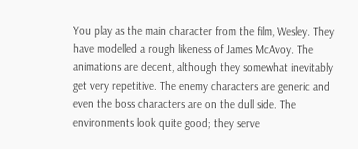You play as the main character from the film, Wesley. They have modelled a rough likeness of James McAvoy. The animations are decent, although they somewhat inevitably get very repetitive. The enemy characters are generic and even the boss characters are on the dull side. The environments look quite good; they serve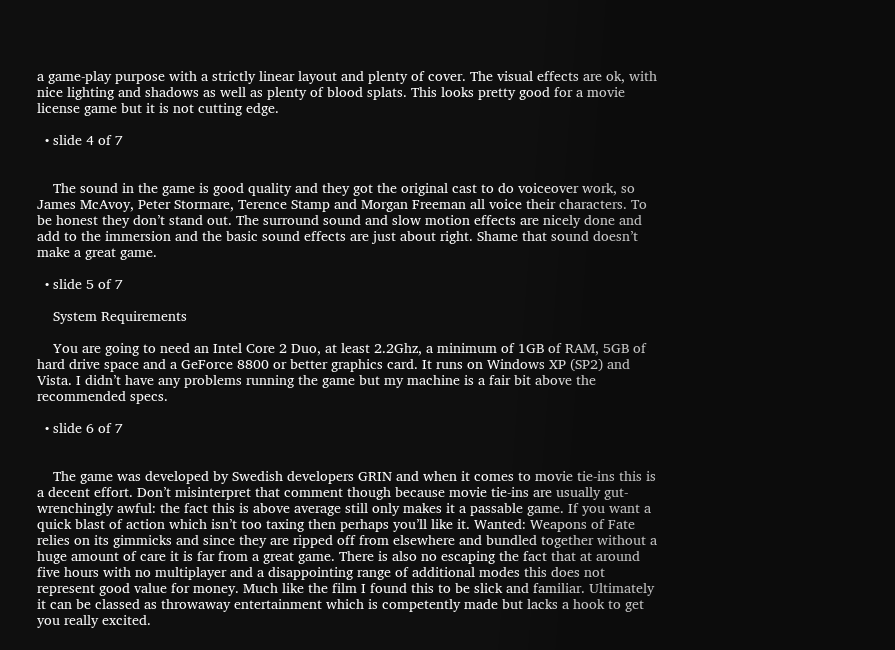a game-play purpose with a strictly linear layout and plenty of cover. The visual effects are ok, with nice lighting and shadows as well as plenty of blood splats. This looks pretty good for a movie license game but it is not cutting edge.

  • slide 4 of 7


    The sound in the game is good quality and they got the original cast to do voiceover work, so James McAvoy, Peter Stormare, Terence Stamp and Morgan Freeman all voice their characters. To be honest they don’t stand out. The surround sound and slow motion effects are nicely done and add to the immersion and the basic sound effects are just about right. Shame that sound doesn’t make a great game.

  • slide 5 of 7

    System Requirements

    You are going to need an Intel Core 2 Duo, at least 2.2Ghz, a minimum of 1GB of RAM, 5GB of hard drive space and a GeForce 8800 or better graphics card. It runs on Windows XP (SP2) and Vista. I didn’t have any problems running the game but my machine is a fair bit above the recommended specs.

  • slide 6 of 7


    The game was developed by Swedish developers GRIN and when it comes to movie tie-ins this is a decent effort. Don’t misinterpret that comment though because movie tie-ins are usually gut-wrenchingly awful: the fact this is above average still only makes it a passable game. If you want a quick blast of action which isn’t too taxing then perhaps you’ll like it. Wanted: Weapons of Fate relies on its gimmicks and since they are ripped off from elsewhere and bundled together without a huge amount of care it is far from a great game. There is also no escaping the fact that at around five hours with no multiplayer and a disappointing range of additional modes this does not represent good value for money. Much like the film I found this to be slick and familiar. Ultimately it can be classed as throwaway entertainment which is competently made but lacks a hook to get you really excited.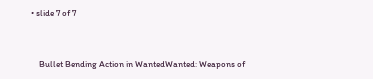• slide 7 of 7


    Bullet Bending Action in WantedWanted: Weapons of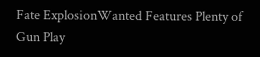Fate ExplosionWanted Features Plenty of Gun Play